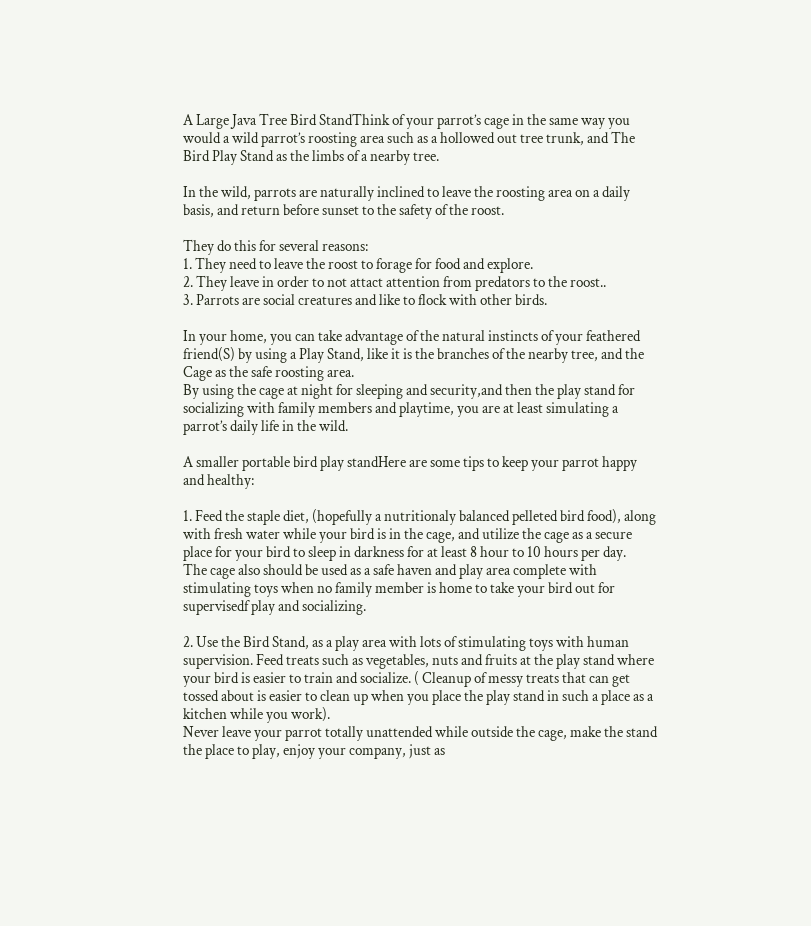A Large Java Tree Bird StandThink of your parrot’s cage in the same way you would a wild parrot’s roosting area such as a hollowed out tree trunk, and The Bird Play Stand as the limbs of a nearby tree.

In the wild, parrots are naturally inclined to leave the roosting area on a daily basis, and return before sunset to the safety of the roost.

They do this for several reasons:
1. They need to leave the roost to forage for food and explore.
2. They leave in order to not attact attention from predators to the roost..
3. Parrots are social creatures and like to flock with other birds.

In your home, you can take advantage of the natural instincts of your feathered friend(S) by using a Play Stand, like it is the branches of the nearby tree, and the Cage as the safe roosting area.
By using the cage at night for sleeping and security,and then the play stand for socializing with family members and playtime, you are at least simulating a parrot’s daily life in the wild.

A smaller portable bird play standHere are some tips to keep your parrot happy and healthy:

1. Feed the staple diet, (hopefully a nutritionaly balanced pelleted bird food), along with fresh water while your bird is in the cage, and utilize the cage as a secure place for your bird to sleep in darkness for at least 8 hour to 10 hours per day.
The cage also should be used as a safe haven and play area complete with stimulating toys when no family member is home to take your bird out for supervisedf play and socializing.

2. Use the Bird Stand, as a play area with lots of stimulating toys with human supervision. Feed treats such as vegetables, nuts and fruits at the play stand where your bird is easier to train and socialize. ( Cleanup of messy treats that can get tossed about is easier to clean up when you place the play stand in such a place as a kitchen while you work).
Never leave your parrot totally unattended while outside the cage, make the stand the place to play, enjoy your company, just as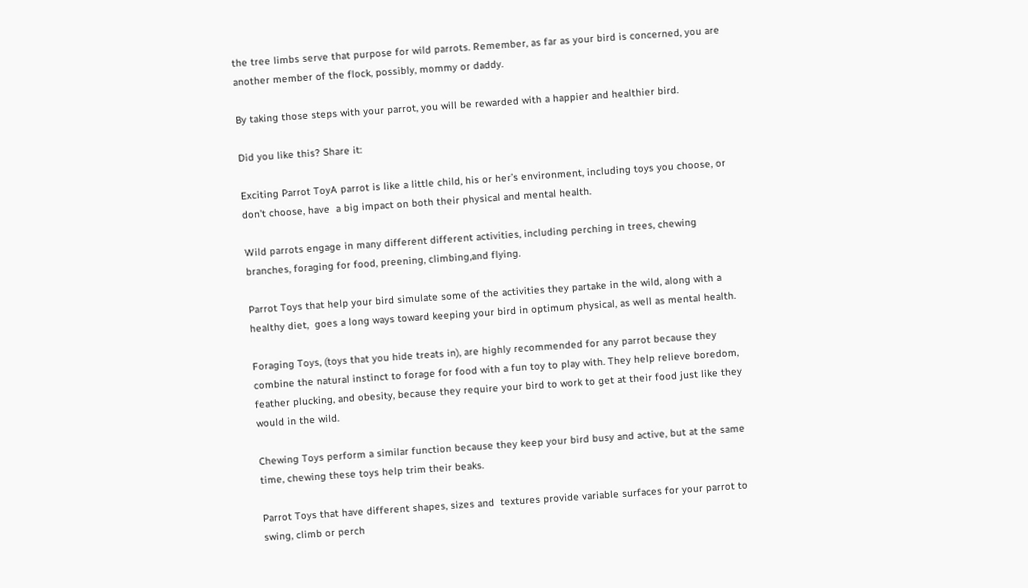the tree limbs serve that purpose for wild parrots. Remember, as far as your bird is concerned, you are another member of the flock, possibly, mommy or daddy.

By taking those steps with your parrot, you will be rewarded with a happier and healthier bird.

Did you like this? Share it:

Exciting Parrot ToyA parrot is like a little child, his or her’s environment, including toys you choose, or don’t choose, have  a big impact on both their physical and mental health.

Wild parrots engage in many different different activities, including perching in trees, chewing branches, foraging for food, preening, climbing,and flying.

Parrot Toys that help your bird simulate some of the activities they partake in the wild, along with a healthy diet,  goes a long ways toward keeping your bird in optimum physical, as well as mental health.

Foraging Toys, (toys that you hide treats in), are highly recommended for any parrot because they combine the natural instinct to forage for food with a fun toy to play with. They help relieve boredom, feather plucking, and obesity, because they require your bird to work to get at their food just like they would in the wild.

Chewing Toys perform a similar function because they keep your bird busy and active, but at the same time, chewing these toys help trim their beaks.

Parrot Toys that have different shapes, sizes and  textures provide variable surfaces for your parrot to swing, climb or perch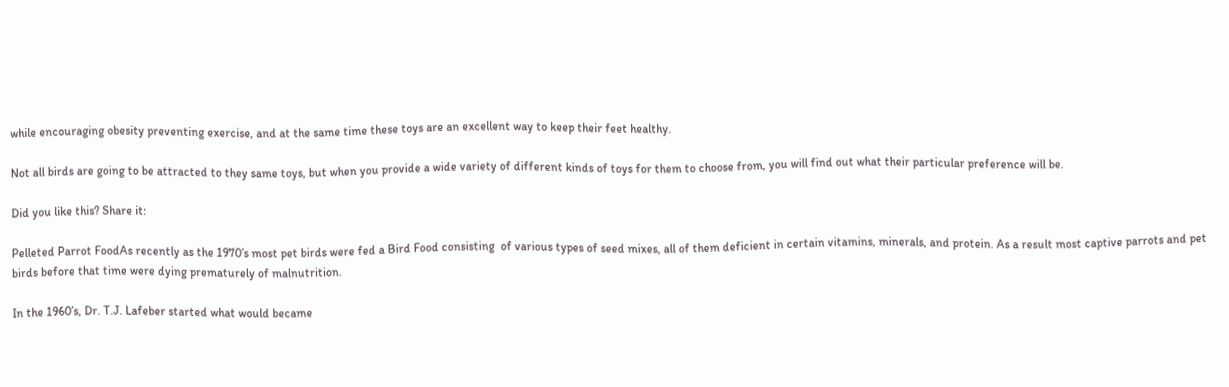while encouraging obesity preventing exercise, and at the same time these toys are an excellent way to keep their feet healthy.

Not all birds are going to be attracted to they same toys, but when you provide a wide variety of different kinds of toys for them to choose from, you will find out what their particular preference will be.

Did you like this? Share it:

Pelleted Parrot FoodAs recently as the 1970’s most pet birds were fed a Bird Food consisting  of various types of seed mixes, all of them deficient in certain vitamins, minerals, and protein. As a result most captive parrots and pet birds before that time were dying prematurely of malnutrition.

In the 1960’s, Dr. T.J. Lafeber started what would became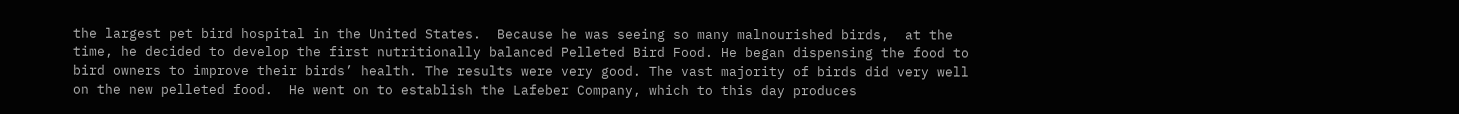the largest pet bird hospital in the United States.  Because he was seeing so many malnourished birds,  at the time, he decided to develop the first nutritionally balanced Pelleted Bird Food. He began dispensing the food to bird owners to improve their birds’ health. The results were very good. The vast majority of birds did very well on the new pelleted food.  He went on to establish the Lafeber Company, which to this day produces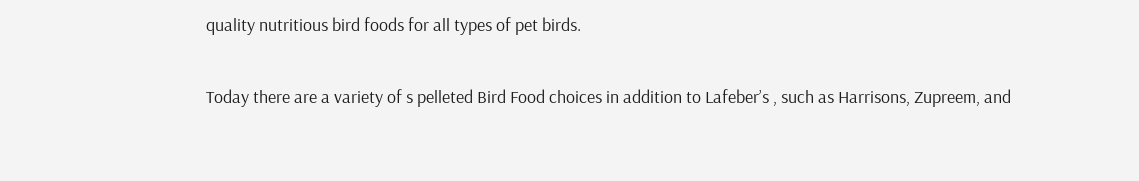quality nutritious bird foods for all types of pet birds.

Today there are a variety of s pelleted Bird Food choices in addition to Lafeber’s , such as Harrisons, Zupreem, and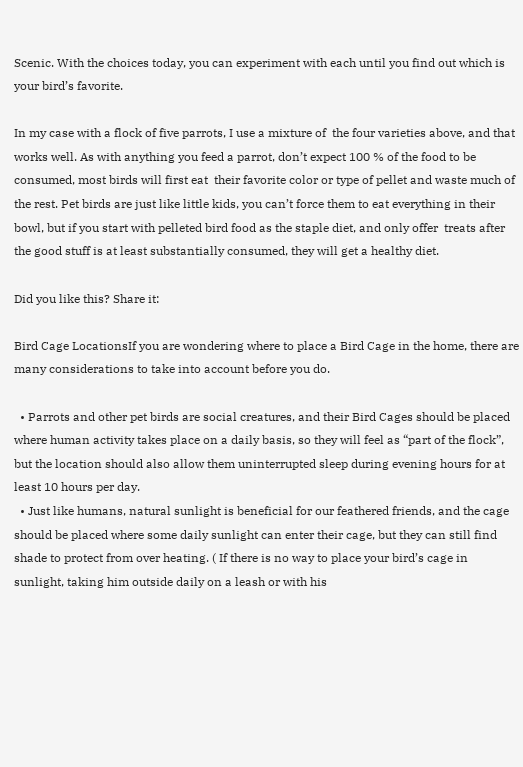Scenic. With the choices today, you can experiment with each until you find out which is your bird’s favorite.

In my case with a flock of five parrots, I use a mixture of  the four varieties above, and that works well. As with anything you feed a parrot, don’t expect 100 % of the food to be consumed, most birds will first eat  their favorite color or type of pellet and waste much of the rest. Pet birds are just like little kids, you can’t force them to eat everything in their bowl, but if you start with pelleted bird food as the staple diet, and only offer  treats after the good stuff is at least substantially consumed, they will get a healthy diet.

Did you like this? Share it:

Bird Cage LocationsIf you are wondering where to place a Bird Cage in the home, there are many considerations to take into account before you do.

  • Parrots and other pet birds are social creatures, and their Bird Cages should be placed where human activity takes place on a daily basis, so they will feel as “part of the flock”, but the location should also allow them uninterrupted sleep during evening hours for at least 10 hours per day.
  • Just like humans, natural sunlight is beneficial for our feathered friends, and the cage should be placed where some daily sunlight can enter their cage, but they can still find shade to protect from over heating. ( If there is no way to place your bird’s cage in sunlight, taking him outside daily on a leash or with his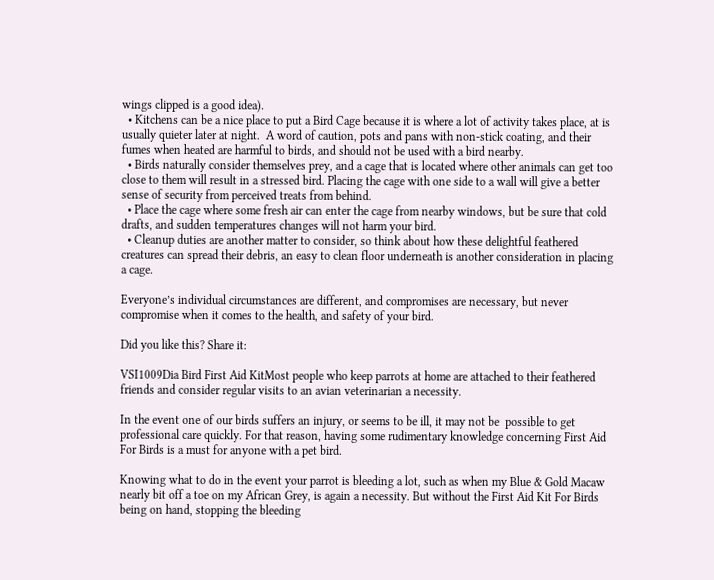wings clipped is a good idea).
  • Kitchens can be a nice place to put a Bird Cage because it is where a lot of activity takes place, at is usually quieter later at night.  A word of caution, pots and pans with non-stick coating, and their fumes when heated are harmful to birds, and should not be used with a bird nearby.
  • Birds naturally consider themselves prey, and a cage that is located where other animals can get too close to them will result in a stressed bird. Placing the cage with one side to a wall will give a better sense of security from perceived treats from behind.
  • Place the cage where some fresh air can enter the cage from nearby windows, but be sure that cold drafts, and sudden temperatures changes will not harm your bird.
  • Cleanup duties are another matter to consider, so think about how these delightful feathered creatures can spread their debris, an easy to clean floor underneath is another consideration in placing a cage.

Everyone’s individual circumstances are different, and compromises are necessary, but never compromise when it comes to the health, and safety of your bird.

Did you like this? Share it:

VSI1009Dia Bird First Aid KitMost people who keep parrots at home are attached to their feathered friends and consider regular visits to an avian veterinarian a necessity.

In the event one of our birds suffers an injury, or seems to be ill, it may not be  possible to get professional care quickly. For that reason, having some rudimentary knowledge concerning First Aid For Birds is a must for anyone with a pet bird.

Knowing what to do in the event your parrot is bleeding a lot, such as when my Blue & Gold Macaw nearly bit off a toe on my African Grey, is again a necessity. But without the First Aid Kit For Birds being on hand, stopping the bleeding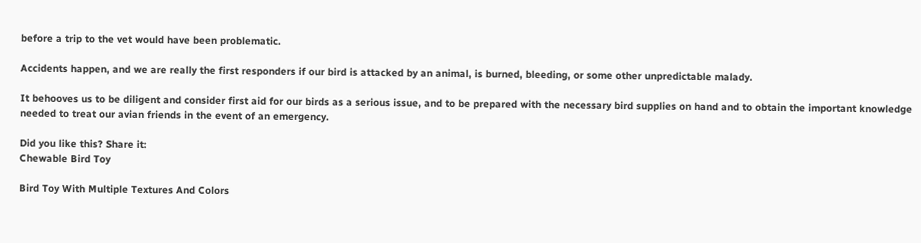before a trip to the vet would have been problematic.

Accidents happen, and we are really the first responders if our bird is attacked by an animal, is burned, bleeding, or some other unpredictable malady.

It behooves us to be diligent and consider first aid for our birds as a serious issue, and to be prepared with the necessary bird supplies on hand and to obtain the important knowledge needed to treat our avian friends in the event of an emergency.

Did you like this? Share it:
Chewable Bird Toy

Bird Toy With Multiple Textures And Colors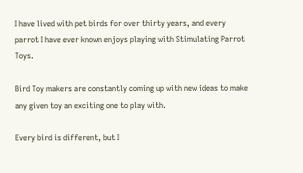I have lived with pet birds for over thirty years, and every parrot I have ever known enjoys playing with Stimulating Parrot Toys.

Bird Toy makers are constantly coming up with new ideas to make any given toy an exciting one to play with.

Every bird is different, but I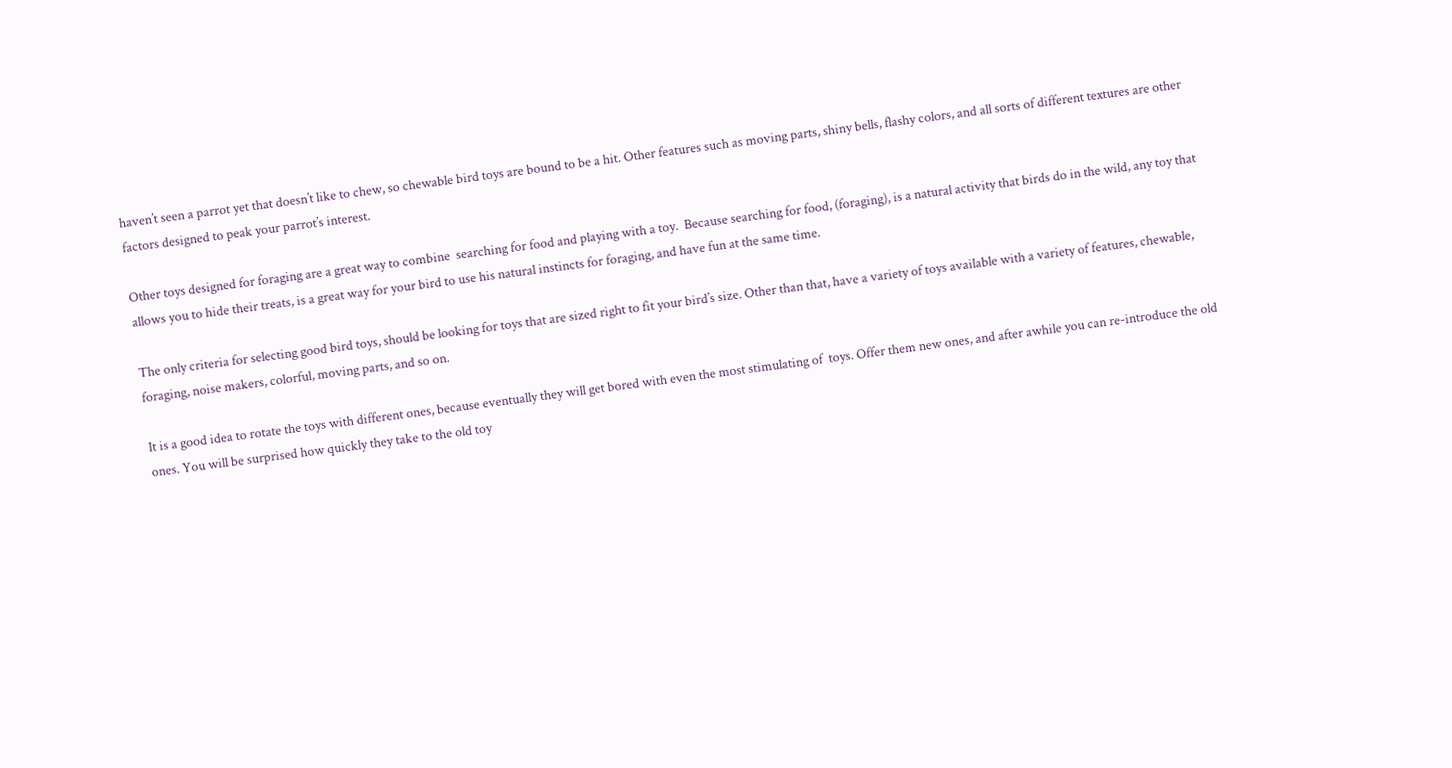haven’t seen a parrot yet that doesn’t like to chew, so chewable bird toys are bound to be a hit. Other features such as moving parts, shiny bells, flashy colors, and all sorts of different textures are other factors designed to peak your parrot’s interest.

Other toys designed for foraging are a great way to combine  searching for food and playing with a toy.  Because searching for food, (foraging), is a natural activity that birds do in the wild, any toy that allows you to hide their treats, is a great way for your bird to use his natural instincts for foraging, and have fun at the same time.

The only criteria for selecting good bird toys, should be looking for toys that are sized right to fit your bird’s size. Other than that, have a variety of toys available with a variety of features, chewable, foraging, noise makers, colorful, moving parts, and so on.

It is a good idea to rotate the toys with different ones, because eventually they will get bored with even the most stimulating of  toys. Offer them new ones, and after awhile you can re-introduce the old ones. You will be surprised how quickly they take to the old toy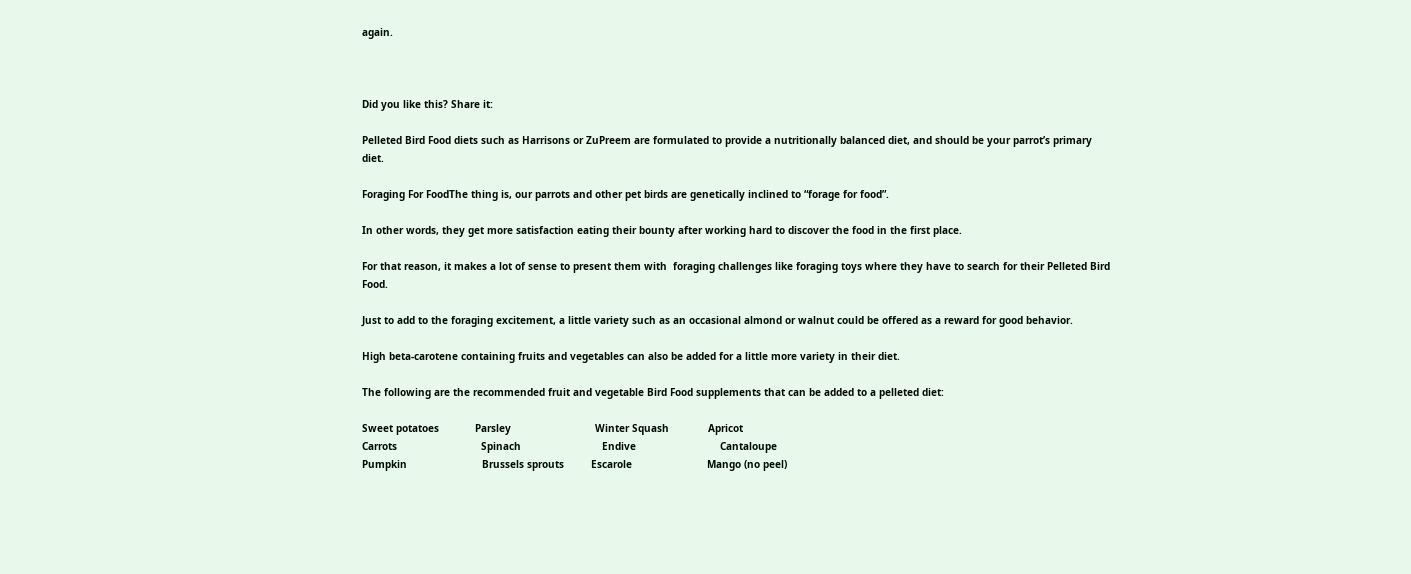again.



Did you like this? Share it:

Pelleted Bird Food diets such as Harrisons or ZuPreem are formulated to provide a nutritionally balanced diet, and should be your parrot’s primary diet.

Foraging For FoodThe thing is, our parrots and other pet birds are genetically inclined to “forage for food”.

In other words, they get more satisfaction eating their bounty after working hard to discover the food in the first place.

For that reason, it makes a lot of sense to present them with  foraging challenges like foraging toys where they have to search for their Pelleted Bird Food.

Just to add to the foraging excitement, a little variety such as an occasional almond or walnut could be offered as a reward for good behavior.

High beta-carotene containing fruits and vegetables can also be added for a little more variety in their diet.

The following are the recommended fruit and vegetable Bird Food supplements that can be added to a pelleted diet:

Sweet potatoes            Parsley                            Winter Squash             Apricot
Carrots                            Spinach                           Endive                            Cantaloupe
Pumpkin                         Brussels sprouts         Escarole                         Mango (no peel)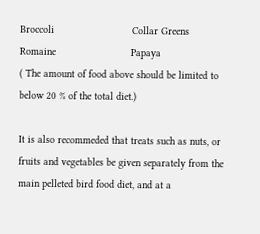Broccoli                          Collar Greens               Romaine                         Papaya
( The amount of food above should be limited to below 20 % of the total diet.)

It is also recommeded that treats such as nuts, or fruits and vegetables be given separately from the main pelleted bird food diet, and at a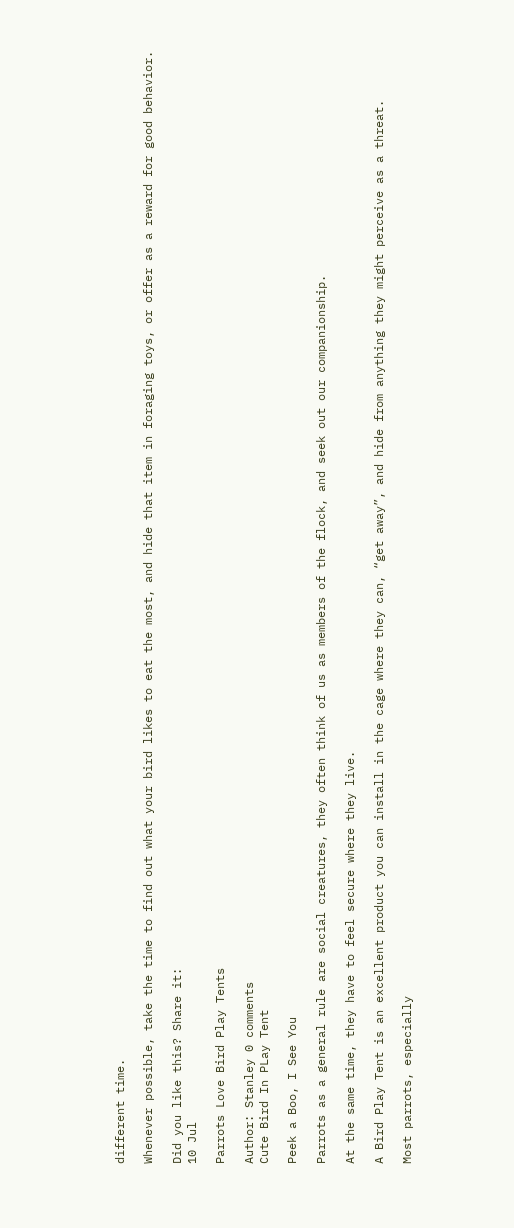different time.

Whenever possible, take the time to find out what your bird likes to eat the most, and hide that item in foraging toys, or offer as a reward for good behavior.

Did you like this? Share it:
10 Jul

Parrots Love Bird Play Tents

Author: Stanley 0 comments
Cute Bird In PLay Tent

Peek a Boo, I See You

Parrots as a general rule are social creatures, they often think of us as members of the flock, and seek out our companionship.

At the same time, they have to feel secure where they live.

A Bird Play Tent is an excellent product you can install in the cage where they can, “get away”, and hide from anything they might perceive as a threat.

Most parrots, especially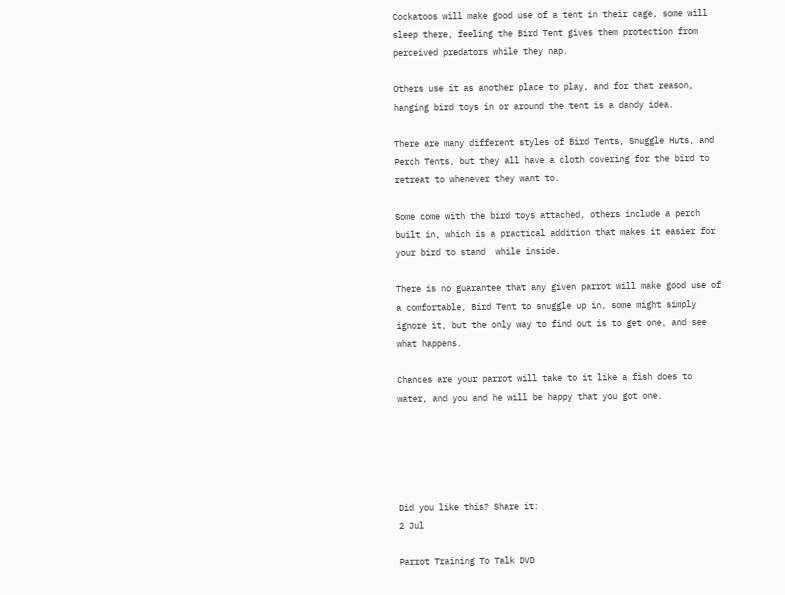Cockatoos will make good use of a tent in their cage, some will sleep there, feeling the Bird Tent gives them protection from perceived predators while they nap.

Others use it as another place to play, and for that reason, hanging bird toys in or around the tent is a dandy idea.

There are many different styles of Bird Tents, Snuggle Huts, and Perch Tents, but they all have a cloth covering for the bird to retreat to whenever they want to.

Some come with the bird toys attached, others include a perch built in, which is a practical addition that makes it easier for your bird to stand  while inside.

There is no guarantee that any given parrot will make good use of a comfortable, Bird Tent to snuggle up in, some might simply ignore it, but the only way to find out is to get one, and see what happens.

Chances are your parrot will take to it like a fish does to water, and you and he will be happy that you got one.





Did you like this? Share it:
2 Jul

Parrot Training To Talk DVD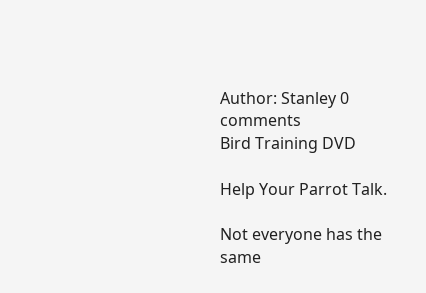Author: Stanley 0 comments
Bird Training DVD

Help Your Parrot Talk.

Not everyone has the same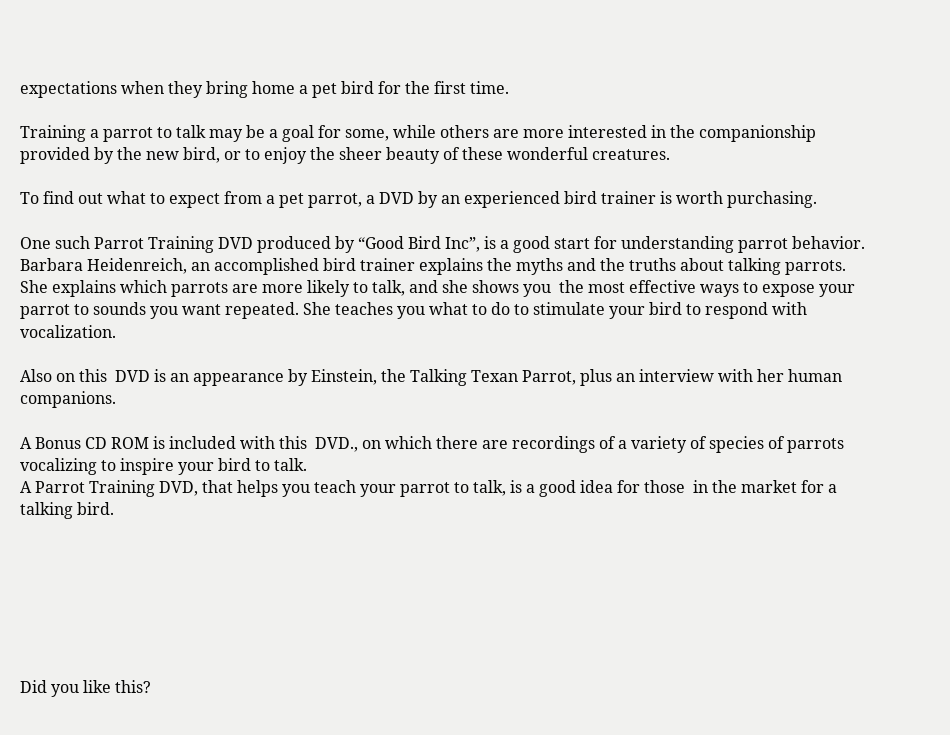expectations when they bring home a pet bird for the first time.

Training a parrot to talk may be a goal for some, while others are more interested in the companionship provided by the new bird, or to enjoy the sheer beauty of these wonderful creatures.

To find out what to expect from a pet parrot, a DVD by an experienced bird trainer is worth purchasing.

One such Parrot Training DVD produced by “Good Bird Inc”, is a good start for understanding parrot behavior. Barbara Heidenreich, an accomplished bird trainer explains the myths and the truths about talking parrots.  She explains which parrots are more likely to talk, and she shows you  the most effective ways to expose your parrot to sounds you want repeated. She teaches you what to do to stimulate your bird to respond with vocalization.

Also on this  DVD is an appearance by Einstein, the Talking Texan Parrot, plus an interview with her human companions.

A Bonus CD ROM is included with this  DVD., on which there are recordings of a variety of species of parrots vocalizing to inspire your bird to talk.
A Parrot Training DVD, that helps you teach your parrot to talk, is a good idea for those  in the market for a talking bird.







Did you like this?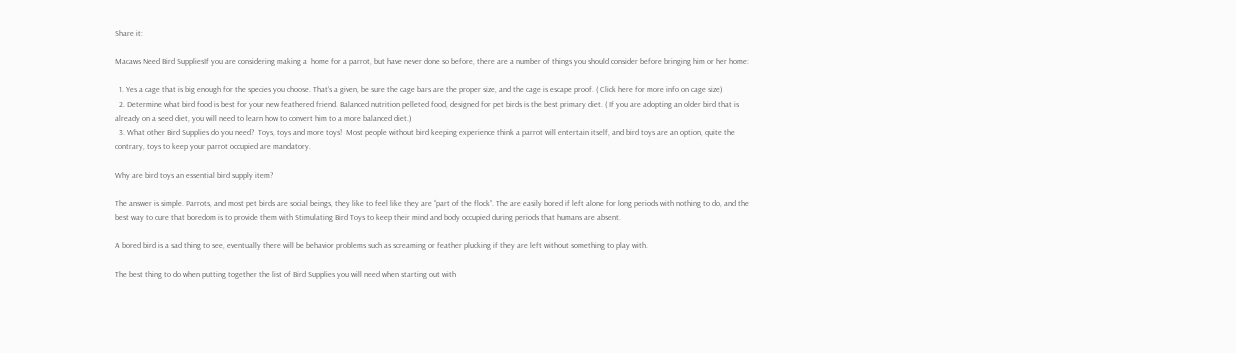Share it:

Macaws Need Bird SuppliesIf you are considering making a  home for a parrot, but have never done so before, there are a number of things you should consider before bringing him or her home:

  1. Yes a cage that is big enough for the species you choose. That’s a given, be sure the cage bars are the proper size, and the cage is escape proof. ( Click here for more info on cage size)
  2. Determine what bird food is best for your new feathered friend. Balanced nutrition pelleted food, designed for pet birds is the best primary diet. ( If you are adopting an older bird that is already on a seed diet, you will need to learn how to convert him to a more balanced diet.)
  3. What other Bird Supplies do you need?  Toys, toys and more toys!  Most people without bird keeping experience think a parrot will entertain itself, and bird toys are an option, quite the contrary, toys to keep your parrot occupied are mandatory.

Why are bird toys an essential bird supply item?

The answer is simple. Parrots, and most pet birds are social beings, they like to feel like they are “part of the flock”. The are easily bored if left alone for long periods with nothing to do, and the best way to cure that boredom is to provide them with Stimulating Bird Toys to keep their mind and body occupied during periods that humans are absent.

A bored bird is a sad thing to see, eventually there will be behavior problems such as screaming or feather plucking if they are left without something to play with.

The best thing to do when putting together the list of Bird Supplies you will need when starting out with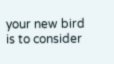your new bird is to consider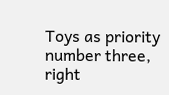Toys as priority number three, right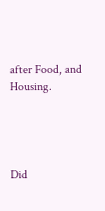after Food, and Housing.




Did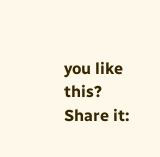you like this? Share it: